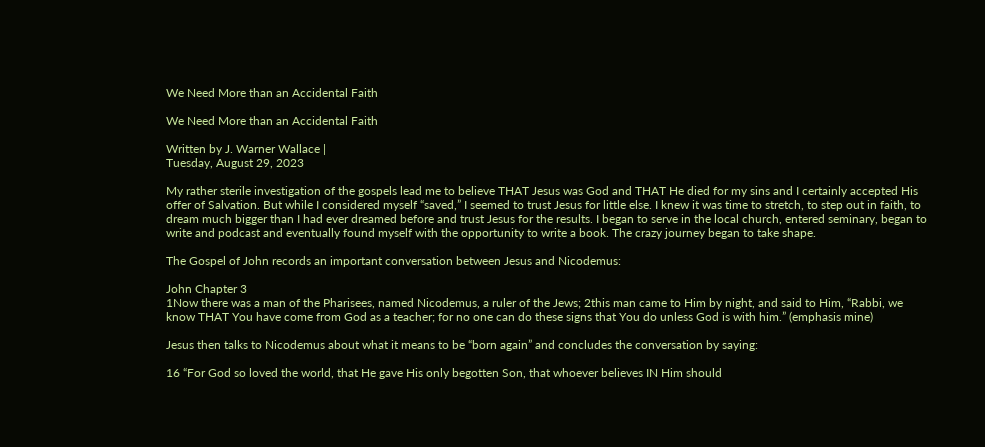We Need More than an Accidental Faith

We Need More than an Accidental Faith

Written by J. Warner Wallace |
Tuesday, August 29, 2023

My rather sterile investigation of the gospels lead me to believe THAT Jesus was God and THAT He died for my sins and I certainly accepted His offer of Salvation. But while I considered myself “saved,” I seemed to trust Jesus for little else. I knew it was time to stretch, to step out in faith, to dream much bigger than I had ever dreamed before and trust Jesus for the results. I began to serve in the local church, entered seminary, began to write and podcast and eventually found myself with the opportunity to write a book. The crazy journey began to take shape.

The Gospel of John records an important conversation between Jesus and Nicodemus:

John Chapter 3
1Now there was a man of the Pharisees, named Nicodemus, a ruler of the Jews; 2this man came to Him by night, and said to Him, “Rabbi, we know THAT You have come from God as a teacher; for no one can do these signs that You do unless God is with him.” (emphasis mine)

Jesus then talks to Nicodemus about what it means to be “born again” and concludes the conversation by saying:

16 “For God so loved the world, that He gave His only begotten Son, that whoever believes IN Him should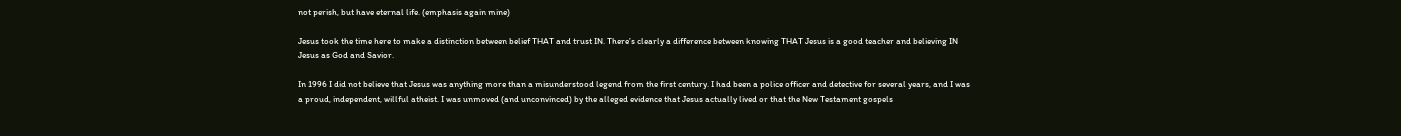not perish, but have eternal life. (emphasis again mine)

Jesus took the time here to make a distinction between belief THAT and trust IN. There’s clearly a difference between knowing THAT Jesus is a good teacher and believing IN Jesus as God and Savior.

In 1996 I did not believe that Jesus was anything more than a misunderstood legend from the first century. I had been a police officer and detective for several years, and I was a proud, independent, willful atheist. I was unmoved (and unconvinced) by the alleged evidence that Jesus actually lived or that the New Testament gospels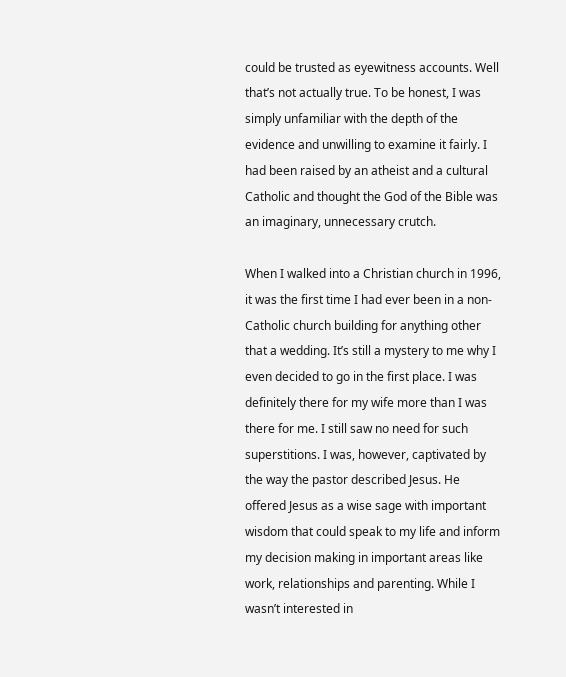could be trusted as eyewitness accounts. Well that’s not actually true. To be honest, I was simply unfamiliar with the depth of the evidence and unwilling to examine it fairly. I had been raised by an atheist and a cultural Catholic and thought the God of the Bible was an imaginary, unnecessary crutch.

When I walked into a Christian church in 1996, it was the first time I had ever been in a non-Catholic church building for anything other that a wedding. It’s still a mystery to me why I even decided to go in the first place. I was definitely there for my wife more than I was there for me. I still saw no need for such superstitions. I was, however, captivated by the way the pastor described Jesus. He offered Jesus as a wise sage with important wisdom that could speak to my life and inform my decision making in important areas like work, relationships and parenting. While I wasn’t interested in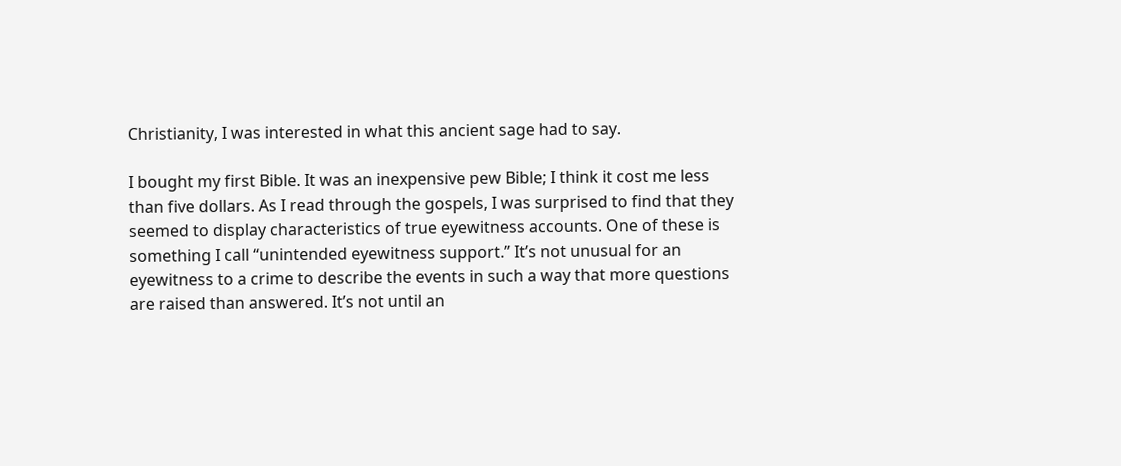Christianity, I was interested in what this ancient sage had to say.

I bought my first Bible. It was an inexpensive pew Bible; I think it cost me less than five dollars. As I read through the gospels, I was surprised to find that they seemed to display characteristics of true eyewitness accounts. One of these is something I call “unintended eyewitness support.” It’s not unusual for an eyewitness to a crime to describe the events in such a way that more questions are raised than answered. It’s not until an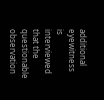additional eyewitness is interviewed that the questionable observation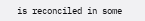is reconciled in some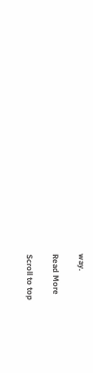way.

Read More

Scroll to top